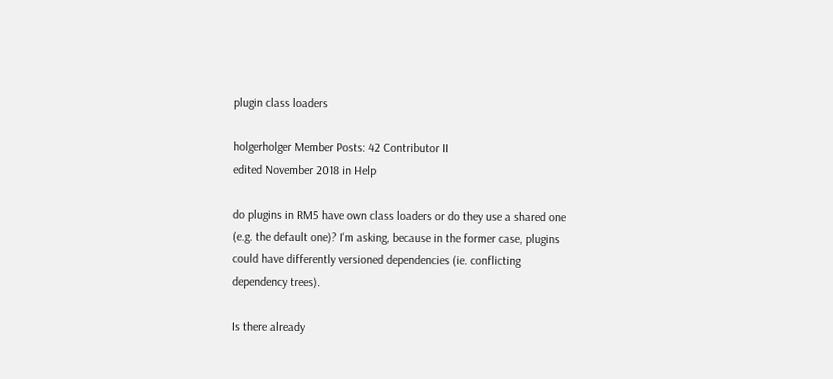plugin class loaders

holgerholger Member Posts: 42 Contributor II
edited November 2018 in Help

do plugins in RM5 have own class loaders or do they use a shared one (e.g. the default one)? I'm asking, because in the former case, plugins could have differently versioned dependencies (ie. conflicting dependency trees).

Is there already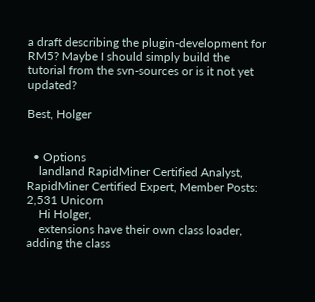a draft describing the plugin-development for RM5? Maybe I should simply build the tutorial from the svn-sources or is it not yet updated?

Best, Holger


  • Options
    landland RapidMiner Certified Analyst, RapidMiner Certified Expert, Member Posts: 2,531 Unicorn
    Hi Holger,
    extensions have their own class loader, adding the class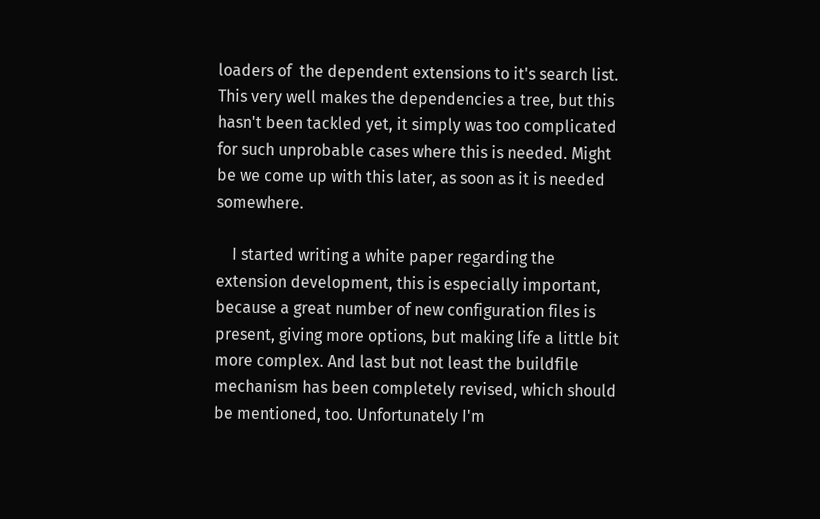loaders of  the dependent extensions to it's search list. This very well makes the dependencies a tree, but this hasn't been tackled yet, it simply was too complicated for such unprobable cases where this is needed. Might be we come up with this later, as soon as it is needed somewhere.

    I started writing a white paper regarding the extension development, this is especially important, because a great number of new configuration files is present, giving more options, but making life a little bit more complex. And last but not least the buildfile mechanism has been completely revised, which should be mentioned, too. Unfortunately I'm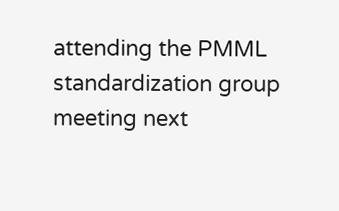attending the PMML standardization group meeting next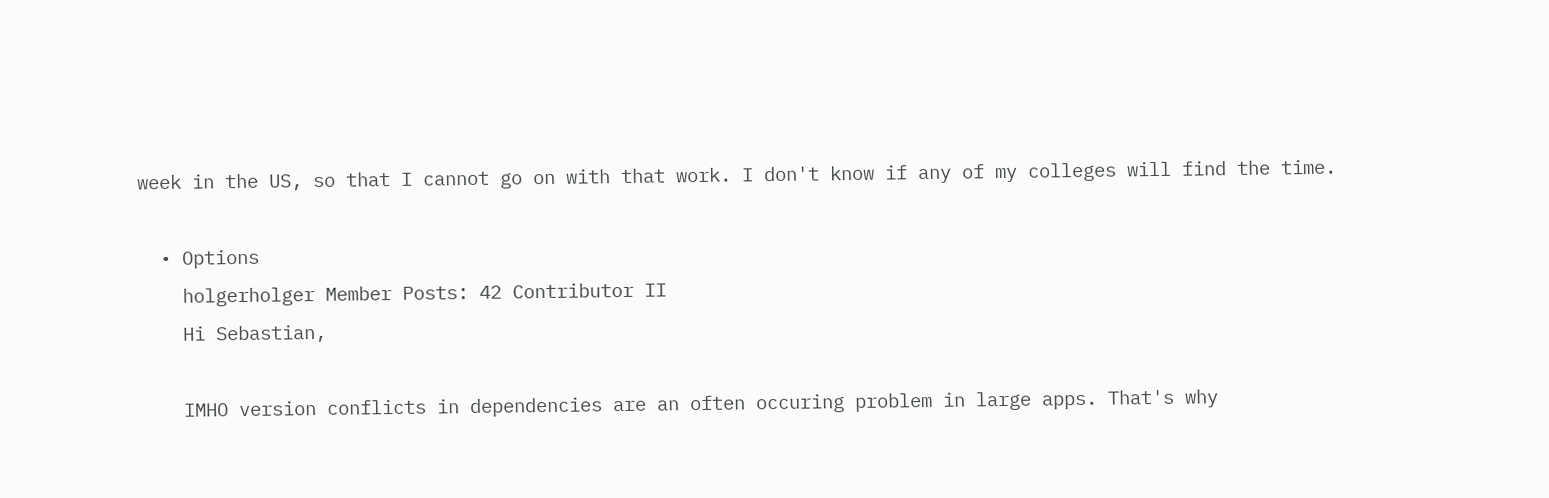week in the US, so that I cannot go on with that work. I don't know if any of my colleges will find the time.

  • Options
    holgerholger Member Posts: 42 Contributor II
    Hi Sebastian,

    IMHO version conflicts in dependencies are an often occuring problem in large apps. That's why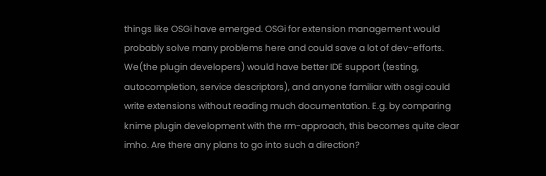things like OSGi have emerged. OSGi for extension management would probably solve many problems here and could save a lot of dev-efforts. We(the plugin developers) would have better IDE support (testing, autocompletion, service descriptors), and anyone familiar with osgi could write extensions without reading much documentation. E.g. by comparing knime plugin development with the rm-approach, this becomes quite clear imho. Are there any plans to go into such a direction?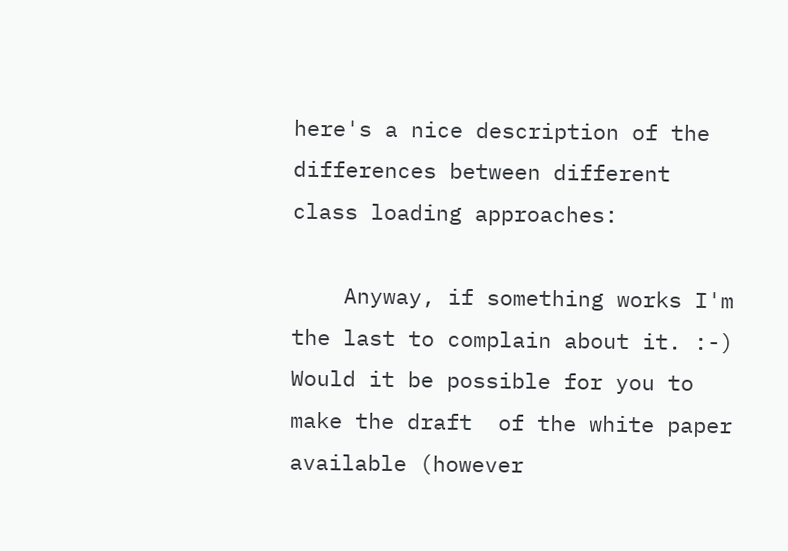here's a nice description of the differences between different class loading approaches:

    Anyway, if something works I'm the last to complain about it. :-)  Would it be possible for you to make the draft  of the white paper available (however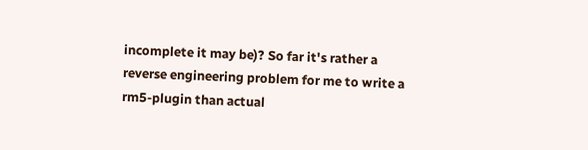incomplete it may be)? So far it's rather a reverse engineering problem for me to write a rm5-plugin than actual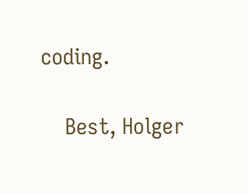coding.

    Best, Holger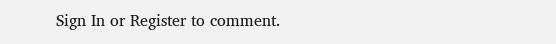Sign In or Register to comment.